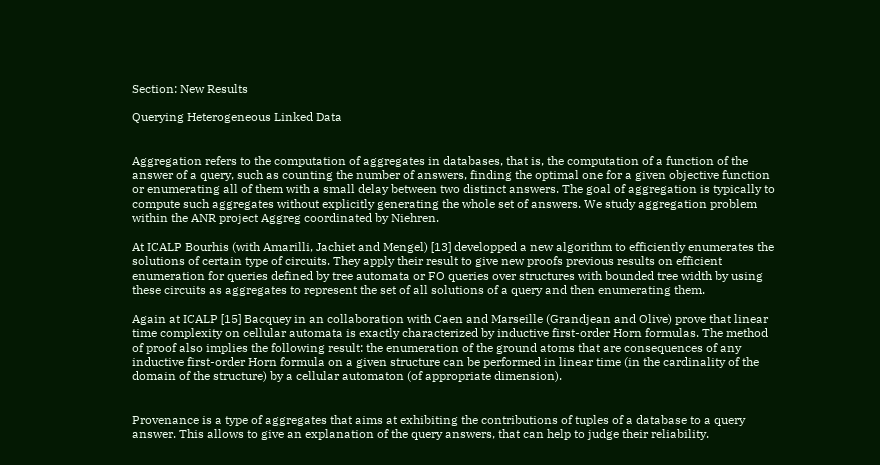Section: New Results

Querying Heterogeneous Linked Data


Aggregation refers to the computation of aggregates in databases, that is, the computation of a function of the answer of a query, such as counting the number of answers, finding the optimal one for a given objective function or enumerating all of them with a small delay between two distinct answers. The goal of aggregation is typically to compute such aggregates without explicitly generating the whole set of answers. We study aggregation problem within the ANR project Aggreg coordinated by Niehren.

At ICALP Bourhis (with Amarilli, Jachiet and Mengel) [13] developped a new algorithm to efficiently enumerates the solutions of certain type of circuits. They apply their result to give new proofs previous results on efficient enumeration for queries defined by tree automata or FO queries over structures with bounded tree width by using these circuits as aggregates to represent the set of all solutions of a query and then enumerating them.

Again at ICALP [15] Bacquey in an collaboration with Caen and Marseille (Grandjean and Olive) prove that linear time complexity on cellular automata is exactly characterized by inductive first-order Horn formulas. The method of proof also implies the following result: the enumeration of the ground atoms that are consequences of any inductive first-order Horn formula on a given structure can be performed in linear time (in the cardinality of the domain of the structure) by a cellular automaton (of appropriate dimension).


Provenance is a type of aggregates that aims at exhibiting the contributions of tuples of a database to a query answer. This allows to give an explanation of the query answers, that can help to judge their reliability.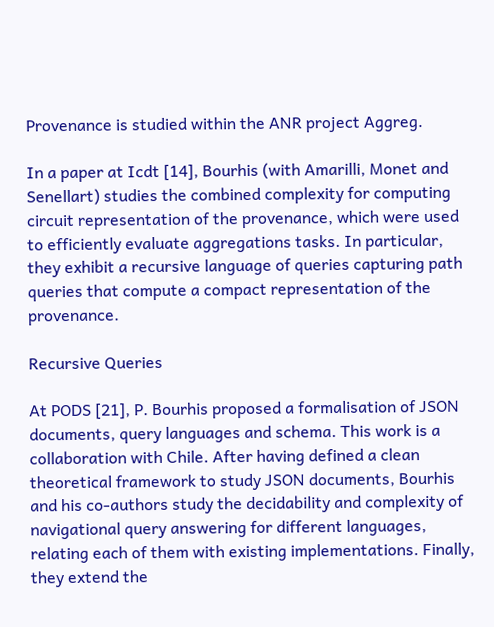Provenance is studied within the ANR project Aggreg.

In a paper at Icdt [14], Bourhis (with Amarilli, Monet and Senellart) studies the combined complexity for computing circuit representation of the provenance, which were used to efficiently evaluate aggregations tasks. In particular, they exhibit a recursive language of queries capturing path queries that compute a compact representation of the provenance.

Recursive Queries

At PODS [21], P. Bourhis proposed a formalisation of JSON documents, query languages and schema. This work is a collaboration with Chile. After having defined a clean theoretical framework to study JSON documents, Bourhis and his co-authors study the decidability and complexity of navigational query answering for different languages, relating each of them with existing implementations. Finally, they extend the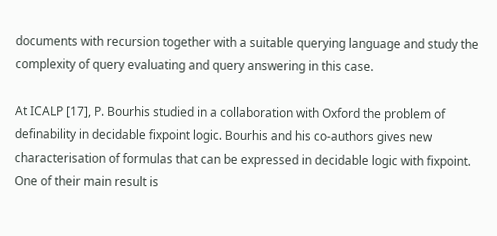documents with recursion together with a suitable querying language and study the complexity of query evaluating and query answering in this case.

At ICALP [17], P. Bourhis studied in a collaboration with Oxford the problem of definability in decidable fixpoint logic. Bourhis and his co-authors gives new characterisation of formulas that can be expressed in decidable logic with fixpoint. One of their main result is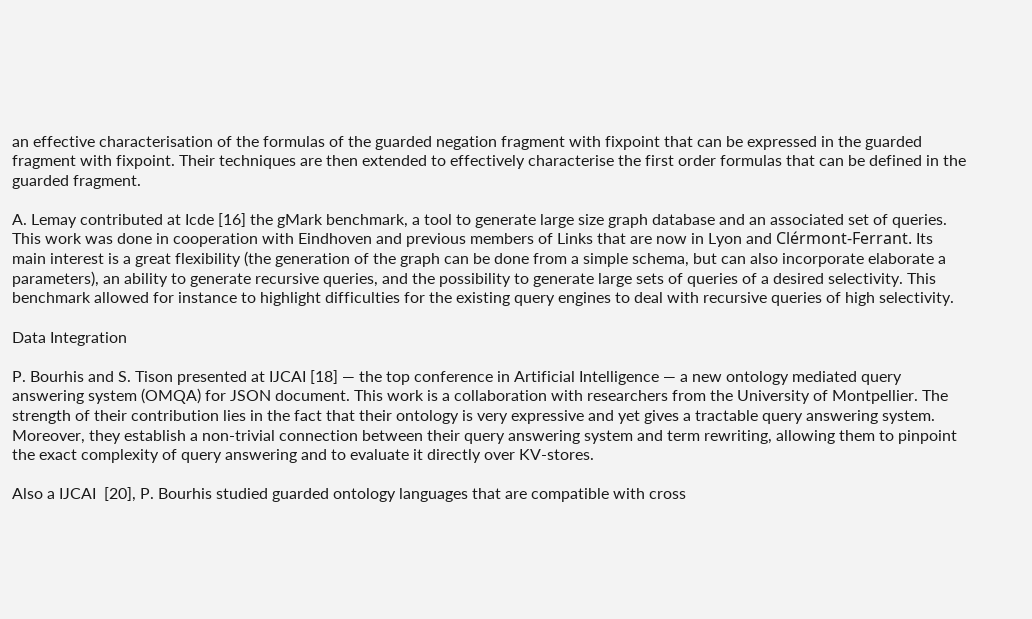an effective characterisation of the formulas of the guarded negation fragment with fixpoint that can be expressed in the guarded fragment with fixpoint. Their techniques are then extended to effectively characterise the first order formulas that can be defined in the guarded fragment.

A. Lemay contributed at Icde [16] the gMark benchmark, a tool to generate large size graph database and an associated set of queries. This work was done in cooperation with Eindhoven and previous members of Links that are now in Lyon and Clérmont-Ferrant. Its main interest is a great flexibility (the generation of the graph can be done from a simple schema, but can also incorporate elaborate a parameters), an ability to generate recursive queries, and the possibility to generate large sets of queries of a desired selectivity. This benchmark allowed for instance to highlight difficulties for the existing query engines to deal with recursive queries of high selectivity.

Data Integration

P. Bourhis and S. Tison presented at IJCAI [18] — the top conference in Artificial Intelligence — a new ontology mediated query answering system (OMQA) for JSON document. This work is a collaboration with researchers from the University of Montpellier. The strength of their contribution lies in the fact that their ontology is very expressive and yet gives a tractable query answering system. Moreover, they establish a non-trivial connection between their query answering system and term rewriting, allowing them to pinpoint the exact complexity of query answering and to evaluate it directly over KV-stores.

Also a IJCAI  [20], P. Bourhis studied guarded ontology languages that are compatible with cross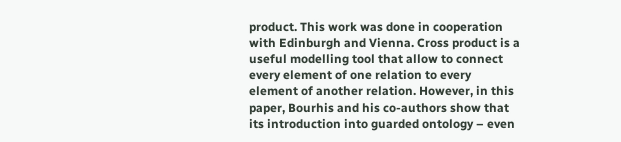product. This work was done in cooperation with Edinburgh and Vienna. Cross product is a useful modelling tool that allow to connect every element of one relation to every element of another relation. However, in this paper, Bourhis and his co-authors show that its introduction into guarded ontology – even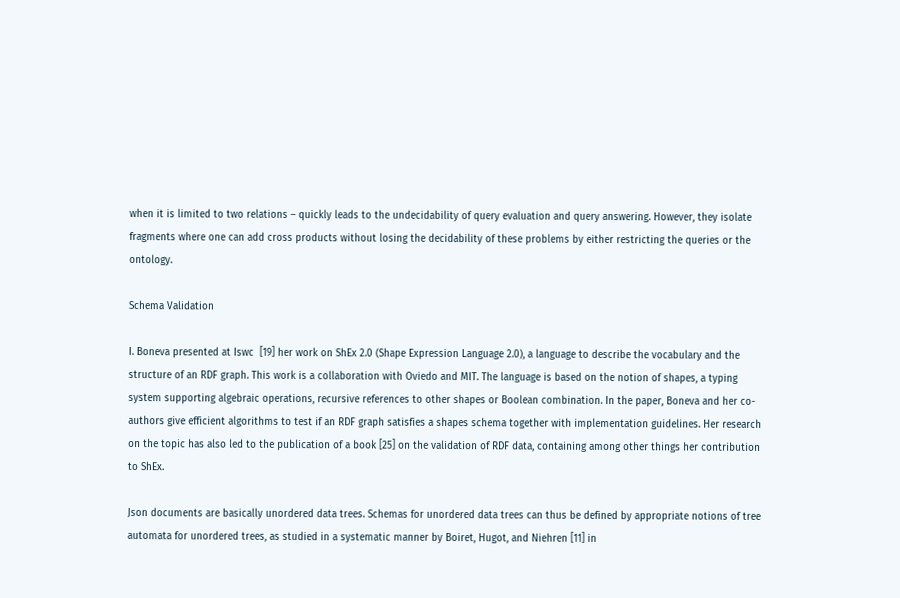when it is limited to two relations – quickly leads to the undecidability of query evaluation and query answering. However, they isolate fragments where one can add cross products without losing the decidability of these problems by either restricting the queries or the ontology.

Schema Validation

I. Boneva presented at Iswc  [19] her work on ShEx 2.0 (Shape Expression Language 2.0), a language to describe the vocabulary and the structure of an RDF graph. This work is a collaboration with Oviedo and MIT. The language is based on the notion of shapes, a typing system supporting algebraic operations, recursive references to other shapes or Boolean combination. In the paper, Boneva and her co-authors give efficient algorithms to test if an RDF graph satisfies a shapes schema together with implementation guidelines. Her research on the topic has also led to the publication of a book [25] on the validation of RDF data, containing among other things her contribution to ShEx.

Json documents are basically unordered data trees. Schemas for unordered data trees can thus be defined by appropriate notions of tree automata for unordered trees, as studied in a systematic manner by Boiret, Hugot, and Niehren [11] in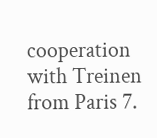cooperation with Treinen from Paris 7.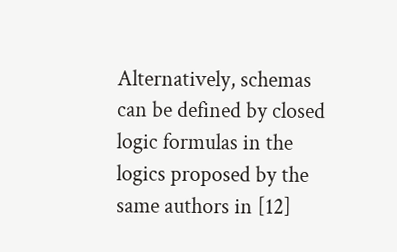Alternatively, schemas can be defined by closed logic formulas in the logics proposed by the same authors in [12]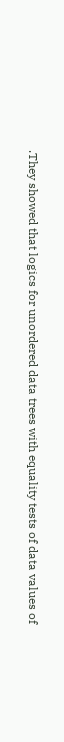.They showed that logics for unordered data trees with equality tests of data values of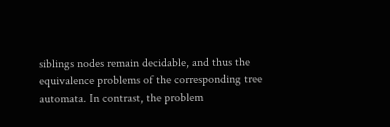siblings nodes remain decidable, and thus the equivalence problems of the corresponding tree automata. In contrast, the problem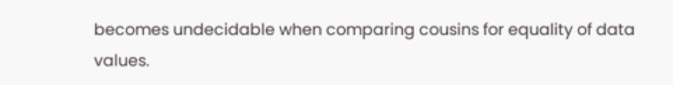becomes undecidable when comparing cousins for equality of data values.